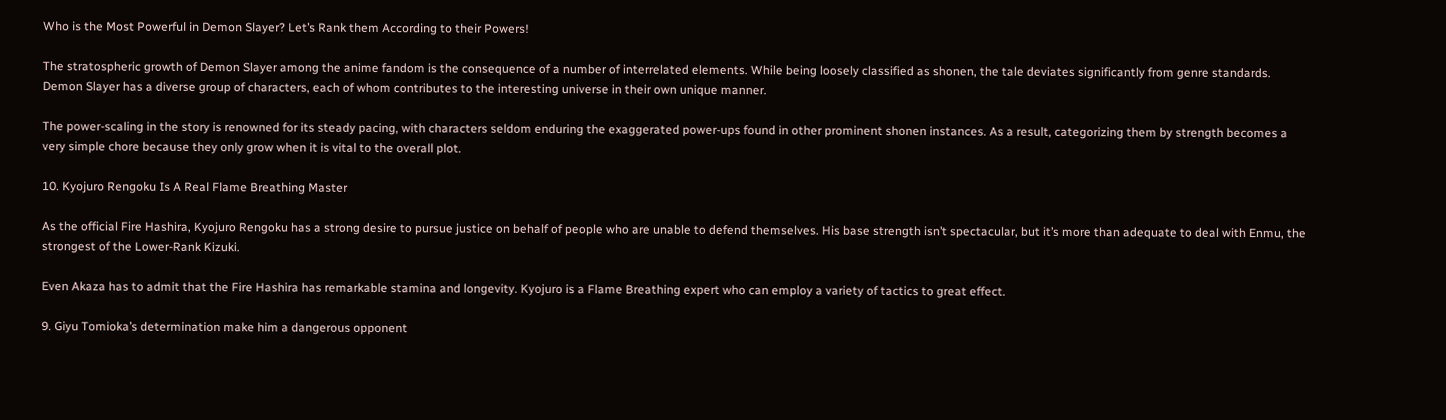Who is the Most Powerful in Demon Slayer? Let’s Rank them According to their Powers!

The stratospheric growth of Demon Slayer among the anime fandom is the consequence of a number of interrelated elements. While being loosely classified as shonen, the tale deviates significantly from genre standards. Demon Slayer has a diverse group of characters, each of whom contributes to the interesting universe in their own unique manner.

The power-scaling in the story is renowned for its steady pacing, with characters seldom enduring the exaggerated power-ups found in other prominent shonen instances. As a result, categorizing them by strength becomes a very simple chore because they only grow when it is vital to the overall plot.

10. Kyojuro Rengoku Is A Real Flame Breathing Master

As the official Fire Hashira, Kyojuro Rengoku has a strong desire to pursue justice on behalf of people who are unable to defend themselves. His base strength isn’t spectacular, but it’s more than adequate to deal with Enmu, the strongest of the Lower-Rank Kizuki.

Even Akaza has to admit that the Fire Hashira has remarkable stamina and longevity. Kyojuro is a Flame Breathing expert who can employ a variety of tactics to great effect.

9. Giyu Tomioka’s determination make him a dangerous opponent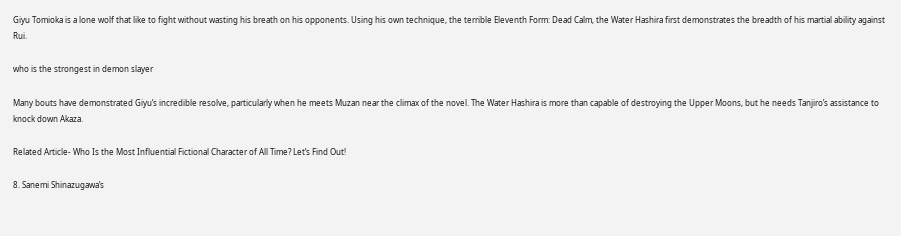Giyu Tomioka is a lone wolf that like to fight without wasting his breath on his opponents. Using his own technique, the terrible Eleventh Form: Dead Calm, the Water Hashira first demonstrates the breadth of his martial ability against Rui.

who is the strongest in demon slayer

Many bouts have demonstrated Giyu’s incredible resolve, particularly when he meets Muzan near the climax of the novel. The Water Hashira is more than capable of destroying the Upper Moons, but he needs Tanjiro’s assistance to knock down Akaza.

Related Article- Who Is the Most Influential Fictional Character of All Time? Let’s Find Out!

8. Sanemi Shinazugawa’s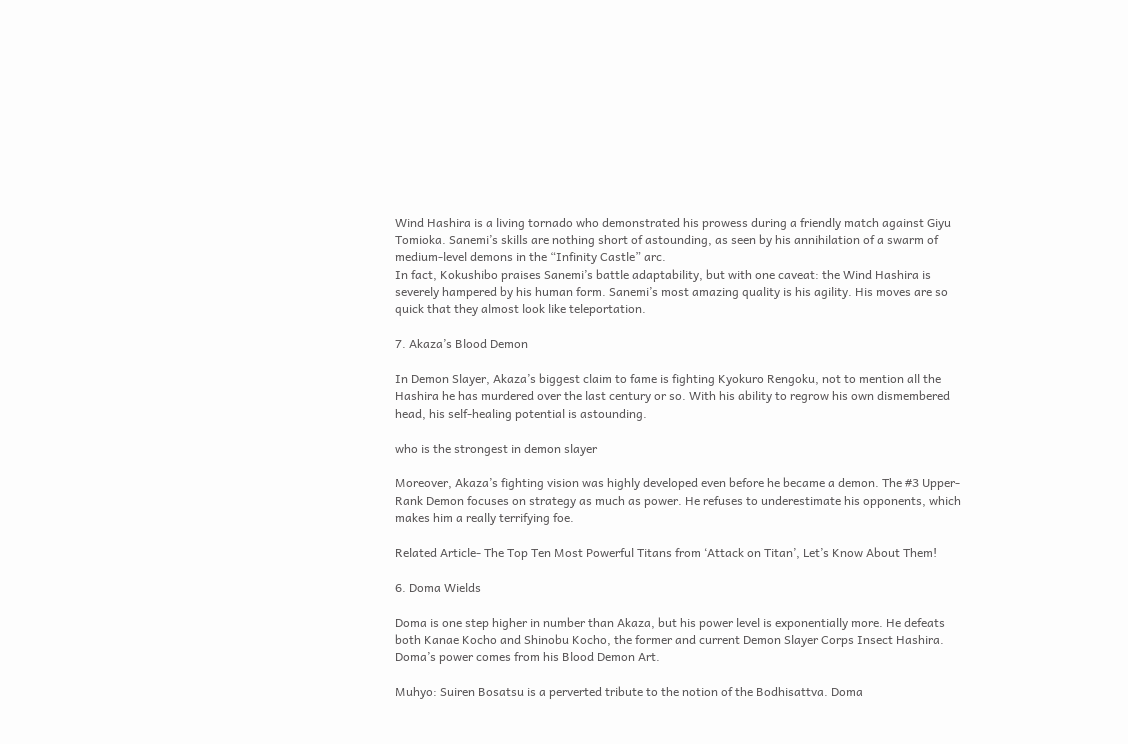Wind Hashira is a living tornado who demonstrated his prowess during a friendly match against Giyu Tomioka. Sanemi’s skills are nothing short of astounding, as seen by his annihilation of a swarm of medium-level demons in the “Infinity Castle” arc.
In fact, Kokushibo praises Sanemi’s battle adaptability, but with one caveat: the Wind Hashira is severely hampered by his human form. Sanemi’s most amazing quality is his agility. His moves are so quick that they almost look like teleportation.

7. Akaza’s Blood Demon

In Demon Slayer, Akaza’s biggest claim to fame is fighting Kyokuro Rengoku, not to mention all the Hashira he has murdered over the last century or so. With his ability to regrow his own dismembered head, his self-healing potential is astounding.

who is the strongest in demon slayer

Moreover, Akaza’s fighting vision was highly developed even before he became a demon. The #3 Upper-Rank Demon focuses on strategy as much as power. He refuses to underestimate his opponents, which makes him a really terrifying foe.

Related Article- The Top Ten Most Powerful Titans from ‘Attack on Titan’, Let’s Know About Them!

6. Doma Wields

Doma is one step higher in number than Akaza, but his power level is exponentially more. He defeats both Kanae Kocho and Shinobu Kocho, the former and current Demon Slayer Corps Insect Hashira. Doma’s power comes from his Blood Demon Art.

Muhyo: Suiren Bosatsu is a perverted tribute to the notion of the Bodhisattva. Doma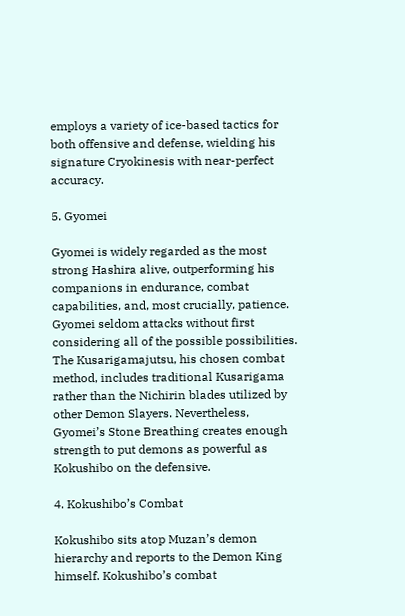employs a variety of ice-based tactics for both offensive and defense, wielding his signature Cryokinesis with near-perfect accuracy.

5. Gyomei

Gyomei is widely regarded as the most strong Hashira alive, outperforming his companions in endurance, combat capabilities, and, most crucially, patience. Gyomei seldom attacks without first considering all of the possible possibilities.
The Kusarigamajutsu, his chosen combat method, includes traditional Kusarigama rather than the Nichirin blades utilized by other Demon Slayers. Nevertheless, Gyomei’s Stone Breathing creates enough strength to put demons as powerful as Kokushibo on the defensive.

4. Kokushibo’s Combat

Kokushibo sits atop Muzan’s demon hierarchy and reports to the Demon King himself. Kokushibo’s combat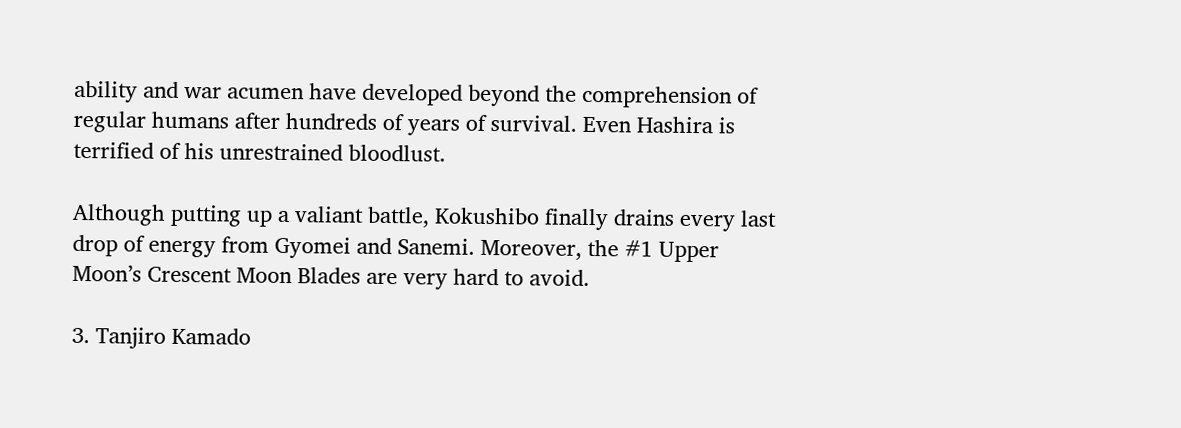ability and war acumen have developed beyond the comprehension of regular humans after hundreds of years of survival. Even Hashira is terrified of his unrestrained bloodlust.

Although putting up a valiant battle, Kokushibo finally drains every last drop of energy from Gyomei and Sanemi. Moreover, the #1 Upper Moon’s Crescent Moon Blades are very hard to avoid.

3. Tanjiro Kamado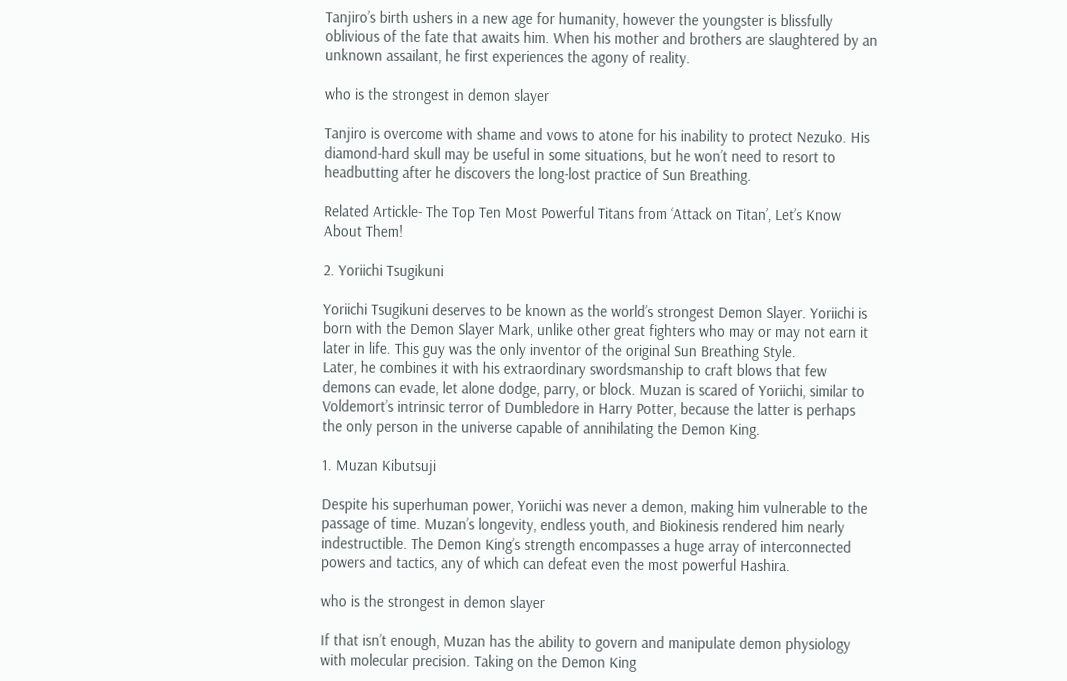Tanjiro’s birth ushers in a new age for humanity, however the youngster is blissfully oblivious of the fate that awaits him. When his mother and brothers are slaughtered by an unknown assailant, he first experiences the agony of reality.

who is the strongest in demon slayer

Tanjiro is overcome with shame and vows to atone for his inability to protect Nezuko. His diamond-hard skull may be useful in some situations, but he won’t need to resort to headbutting after he discovers the long-lost practice of Sun Breathing.

Related Artickle- The Top Ten Most Powerful Titans from ‘Attack on Titan’, Let’s Know About Them!

2. Yoriichi Tsugikuni

Yoriichi Tsugikuni deserves to be known as the world’s strongest Demon Slayer. Yoriichi is born with the Demon Slayer Mark, unlike other great fighters who may or may not earn it later in life. This guy was the only inventor of the original Sun Breathing Style.
Later, he combines it with his extraordinary swordsmanship to craft blows that few demons can evade, let alone dodge, parry, or block. Muzan is scared of Yoriichi, similar to Voldemort’s intrinsic terror of Dumbledore in Harry Potter, because the latter is perhaps the only person in the universe capable of annihilating the Demon King.

1. Muzan Kibutsuji

Despite his superhuman power, Yoriichi was never a demon, making him vulnerable to the passage of time. Muzan’s longevity, endless youth, and Biokinesis rendered him nearly indestructible. The Demon King’s strength encompasses a huge array of interconnected powers and tactics, any of which can defeat even the most powerful Hashira.

who is the strongest in demon slayer

If that isn’t enough, Muzan has the ability to govern and manipulate demon physiology with molecular precision. Taking on the Demon King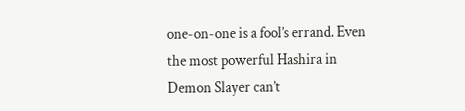one-on-one is a fool’s errand. Even the most powerful Hashira in Demon Slayer can’t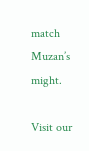match Muzan’s might.

Visit our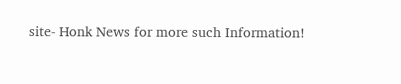site- Honk News for more such Information!